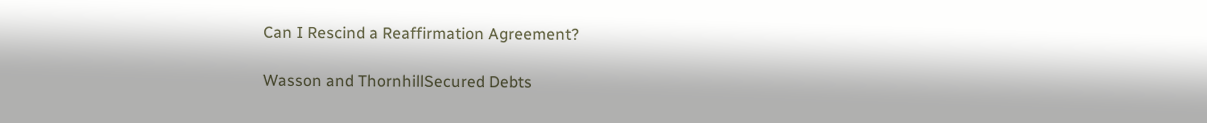Can I Rescind a Reaffirmation Agreement?

Wasson and ThornhillSecured Debts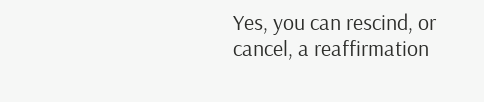Yes, you can rescind, or cancel, a reaffirmation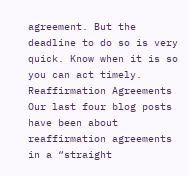agreement. But the deadline to do so is very quick. Know when it is so you can act timely.   Reaffirmation Agreements Our last four blog posts have been about reaffirmation agreements in a “straight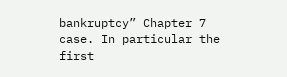bankruptcy” Chapter 7 case. In particular the first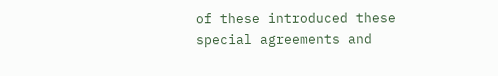of these introduced these special agreements and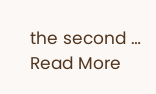the second … Read More